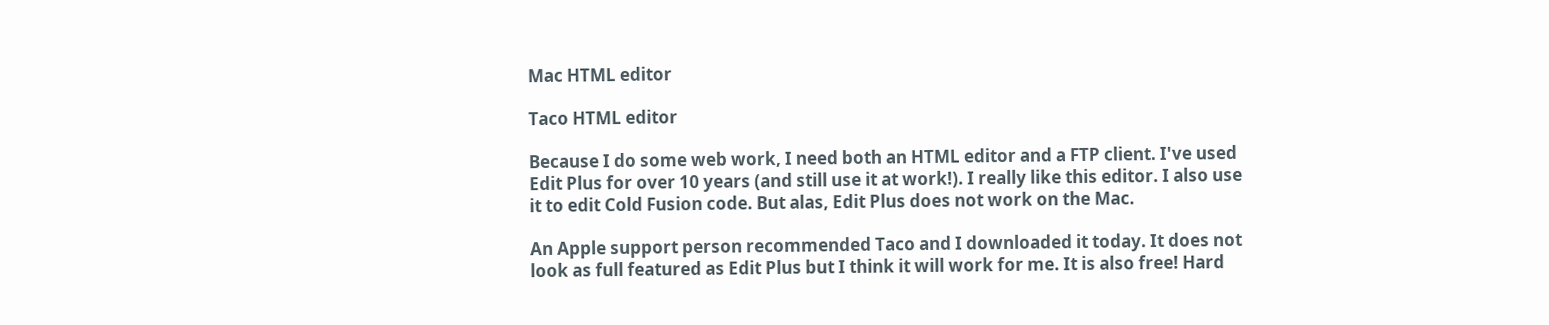Mac HTML editor

Taco HTML editor

Because I do some web work, I need both an HTML editor and a FTP client. I've used Edit Plus for over 10 years (and still use it at work!). I really like this editor. I also use it to edit Cold Fusion code. But alas, Edit Plus does not work on the Mac.

An Apple support person recommended Taco and I downloaded it today. It does not look as full featured as Edit Plus but I think it will work for me. It is also free! Hard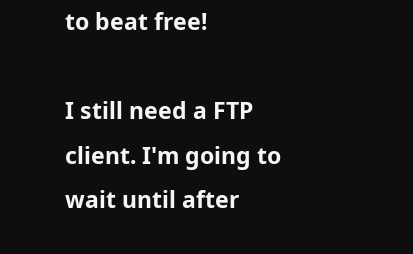to beat free!

I still need a FTP client. I'm going to wait until after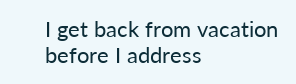I get back from vacation before I address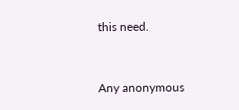this need.


Any anonymous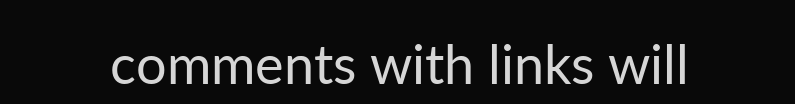comments with links will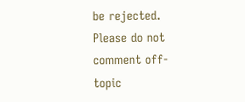be rejected. Please do not comment off-topic